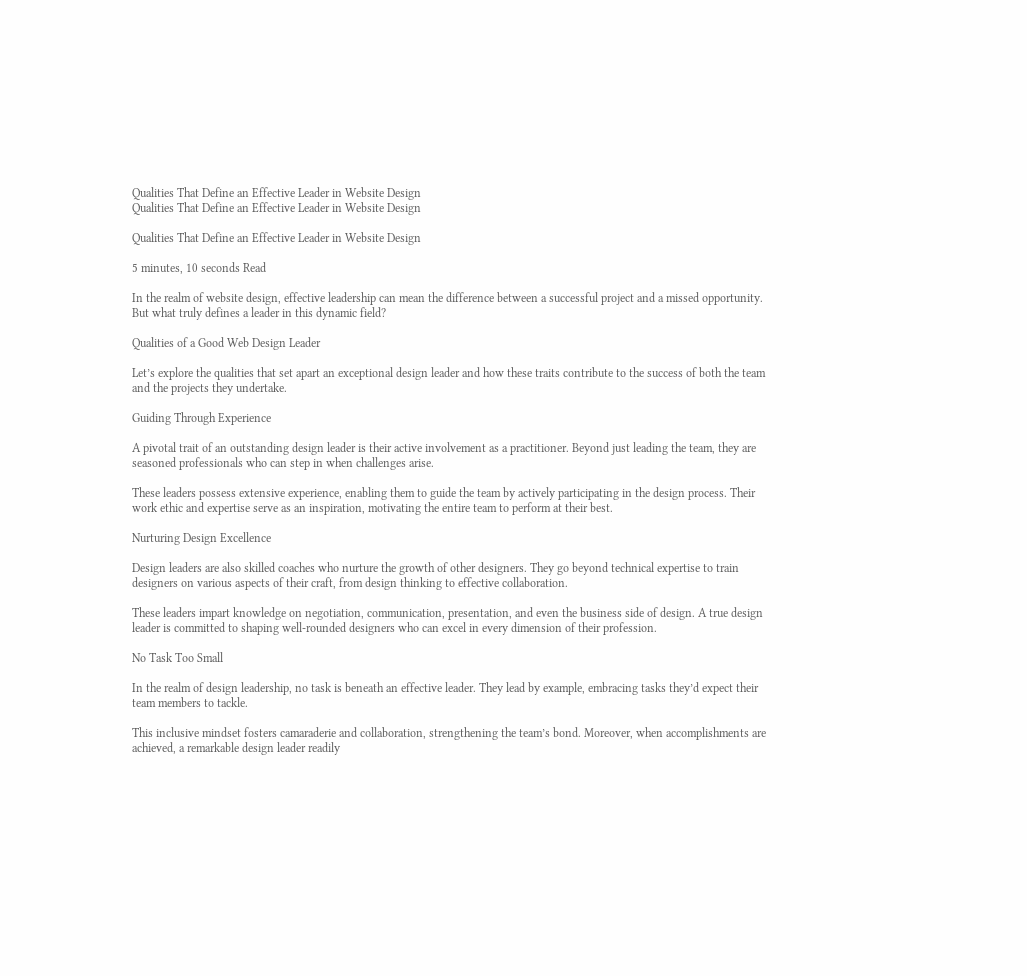Qualities That Define an Effective Leader in Website Design
Qualities That Define an Effective Leader in Website Design

Qualities That Define an Effective Leader in Website Design

5 minutes, 10 seconds Read

In the realm of website design, effective leadership can mean the difference between a successful project and a missed opportunity. But what truly defines a leader in this dynamic field?

Qualities of a Good Web Design Leader

Let’s explore the qualities that set apart an exceptional design leader and how these traits contribute to the success of both the team and the projects they undertake.

Guiding Through Experience

A pivotal trait of an outstanding design leader is their active involvement as a practitioner. Beyond just leading the team, they are seasoned professionals who can step in when challenges arise.

These leaders possess extensive experience, enabling them to guide the team by actively participating in the design process. Their work ethic and expertise serve as an inspiration, motivating the entire team to perform at their best.

Nurturing Design Excellence

Design leaders are also skilled coaches who nurture the growth of other designers. They go beyond technical expertise to train designers on various aspects of their craft, from design thinking to effective collaboration.

These leaders impart knowledge on negotiation, communication, presentation, and even the business side of design. A true design leader is committed to shaping well-rounded designers who can excel in every dimension of their profession.

No Task Too Small

In the realm of design leadership, no task is beneath an effective leader. They lead by example, embracing tasks they’d expect their team members to tackle.

This inclusive mindset fosters camaraderie and collaboration, strengthening the team’s bond. Moreover, when accomplishments are achieved, a remarkable design leader readily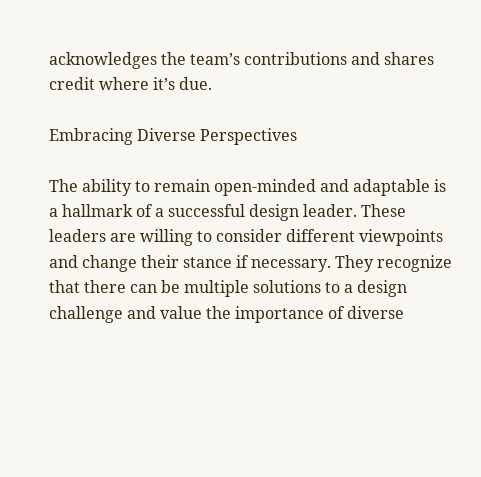acknowledges the team’s contributions and shares credit where it’s due.

Embracing Diverse Perspectives

The ability to remain open-minded and adaptable is a hallmark of a successful design leader. These leaders are willing to consider different viewpoints and change their stance if necessary. They recognize that there can be multiple solutions to a design challenge and value the importance of diverse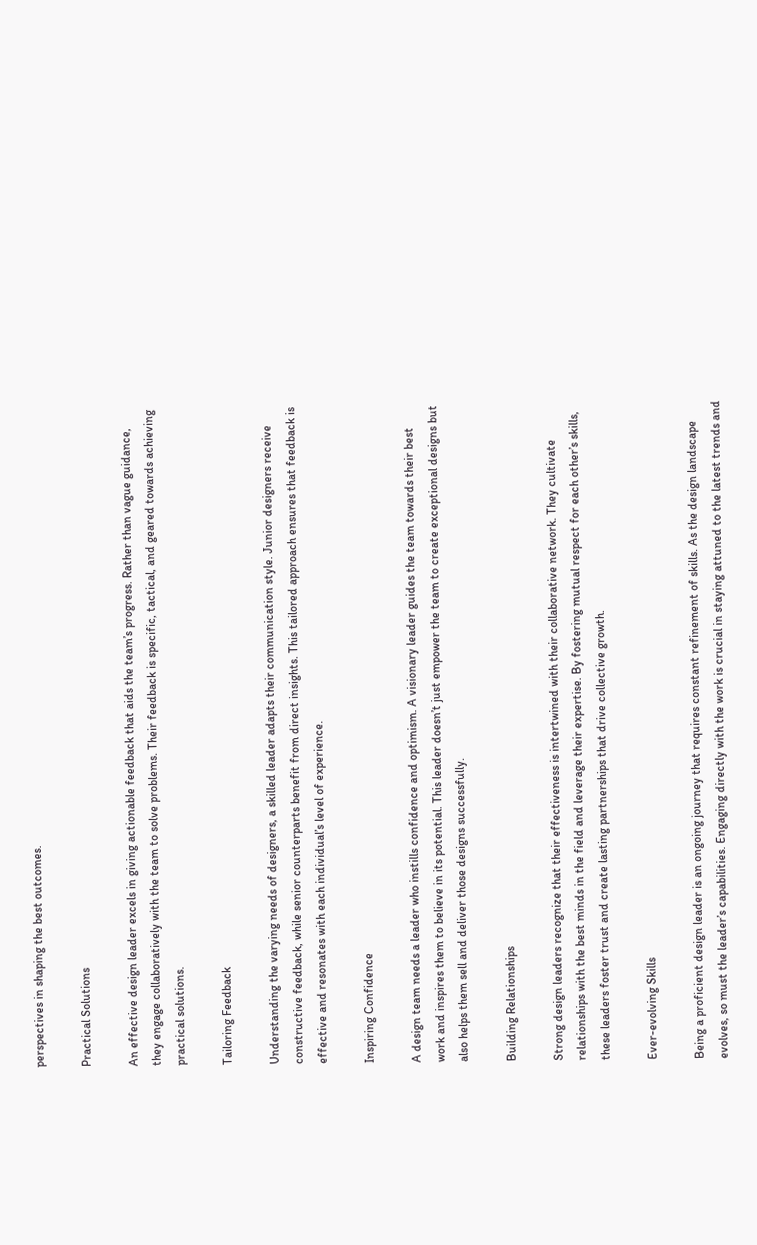perspectives in shaping the best outcomes.

Practical Solutions

An effective design leader excels in giving actionable feedback that aids the team’s progress. Rather than vague guidance, they engage collaboratively with the team to solve problems. Their feedback is specific, tactical, and geared towards achieving practical solutions.

Tailoring Feedback

Understanding the varying needs of designers, a skilled leader adapts their communication style. Junior designers receive constructive feedback, while senior counterparts benefit from direct insights. This tailored approach ensures that feedback is effective and resonates with each individual’s level of experience.

Inspiring Confidence

A design team needs a leader who instills confidence and optimism. A visionary leader guides the team towards their best work and inspires them to believe in its potential. This leader doesn’t just empower the team to create exceptional designs but also helps them sell and deliver those designs successfully.

Building Relationships

Strong design leaders recognize that their effectiveness is intertwined with their collaborative network. They cultivate relationships with the best minds in the field and leverage their expertise. By fostering mutual respect for each other’s skills, these leaders foster trust and create lasting partnerships that drive collective growth.

Ever-evolving Skills

Being a proficient design leader is an ongoing journey that requires constant refinement of skills. As the design landscape evolves, so must the leader’s capabilities. Engaging directly with the work is crucial in staying attuned to the latest trends and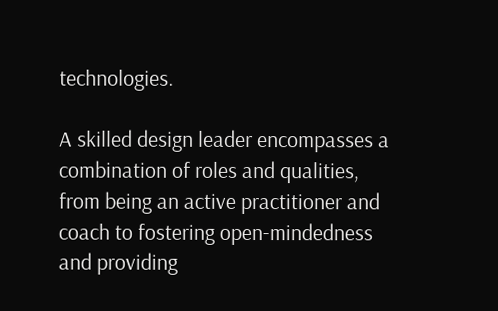technologies.

A skilled design leader encompasses a combination of roles and qualities, from being an active practitioner and coach to fostering open-mindedness and providing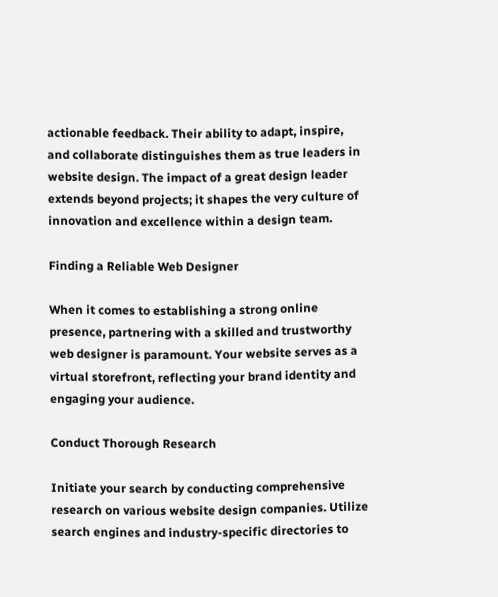actionable feedback. Their ability to adapt, inspire, and collaborate distinguishes them as true leaders in website design. The impact of a great design leader extends beyond projects; it shapes the very culture of innovation and excellence within a design team.

Finding a Reliable Web Designer

When it comes to establishing a strong online presence, partnering with a skilled and trustworthy web designer is paramount. Your website serves as a virtual storefront, reflecting your brand identity and engaging your audience.

Conduct Thorough Research

Initiate your search by conducting comprehensive research on various website design companies. Utilize search engines and industry-specific directories to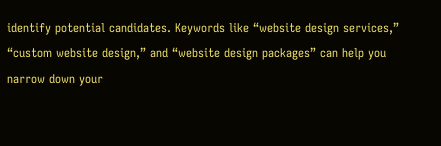identify potential candidates. Keywords like “website design services,” “custom website design,” and “website design packages” can help you narrow down your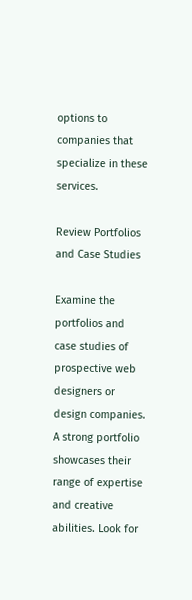options to companies that specialize in these services.

Review Portfolios and Case Studies

Examine the portfolios and case studies of prospective web designers or design companies. A strong portfolio showcases their range of expertise and creative abilities. Look for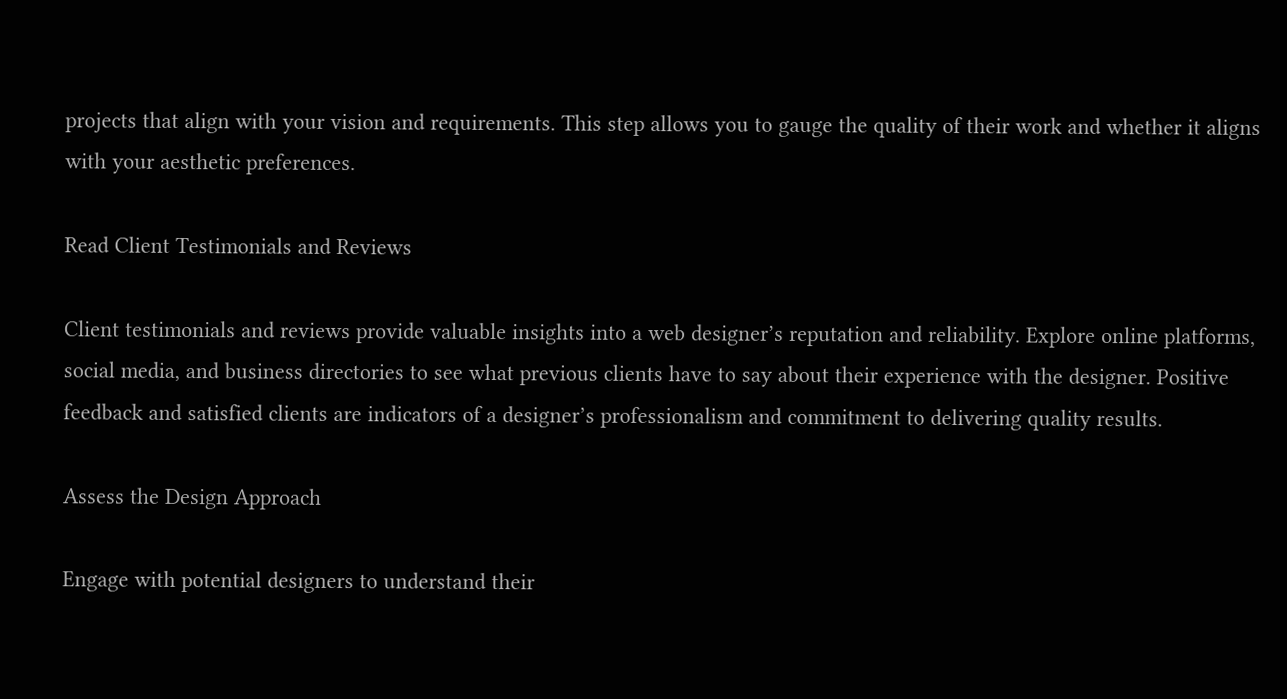projects that align with your vision and requirements. This step allows you to gauge the quality of their work and whether it aligns with your aesthetic preferences.

Read Client Testimonials and Reviews

Client testimonials and reviews provide valuable insights into a web designer’s reputation and reliability. Explore online platforms, social media, and business directories to see what previous clients have to say about their experience with the designer. Positive feedback and satisfied clients are indicators of a designer’s professionalism and commitment to delivering quality results.

Assess the Design Approach

Engage with potential designers to understand their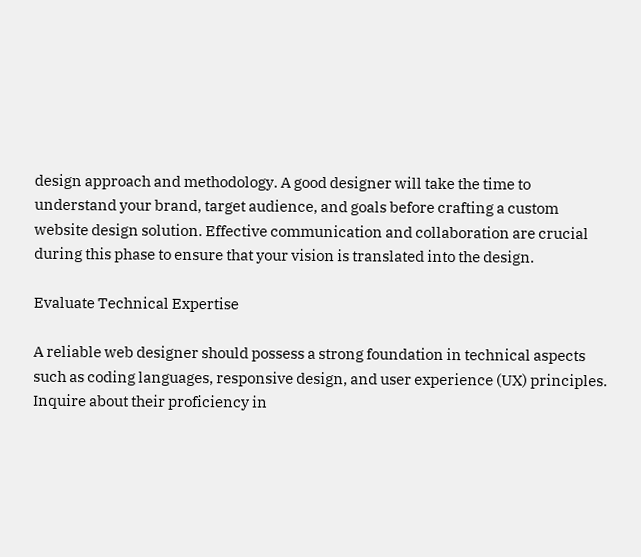design approach and methodology. A good designer will take the time to understand your brand, target audience, and goals before crafting a custom website design solution. Effective communication and collaboration are crucial during this phase to ensure that your vision is translated into the design.

Evaluate Technical Expertise

A reliable web designer should possess a strong foundation in technical aspects such as coding languages, responsive design, and user experience (UX) principles. Inquire about their proficiency in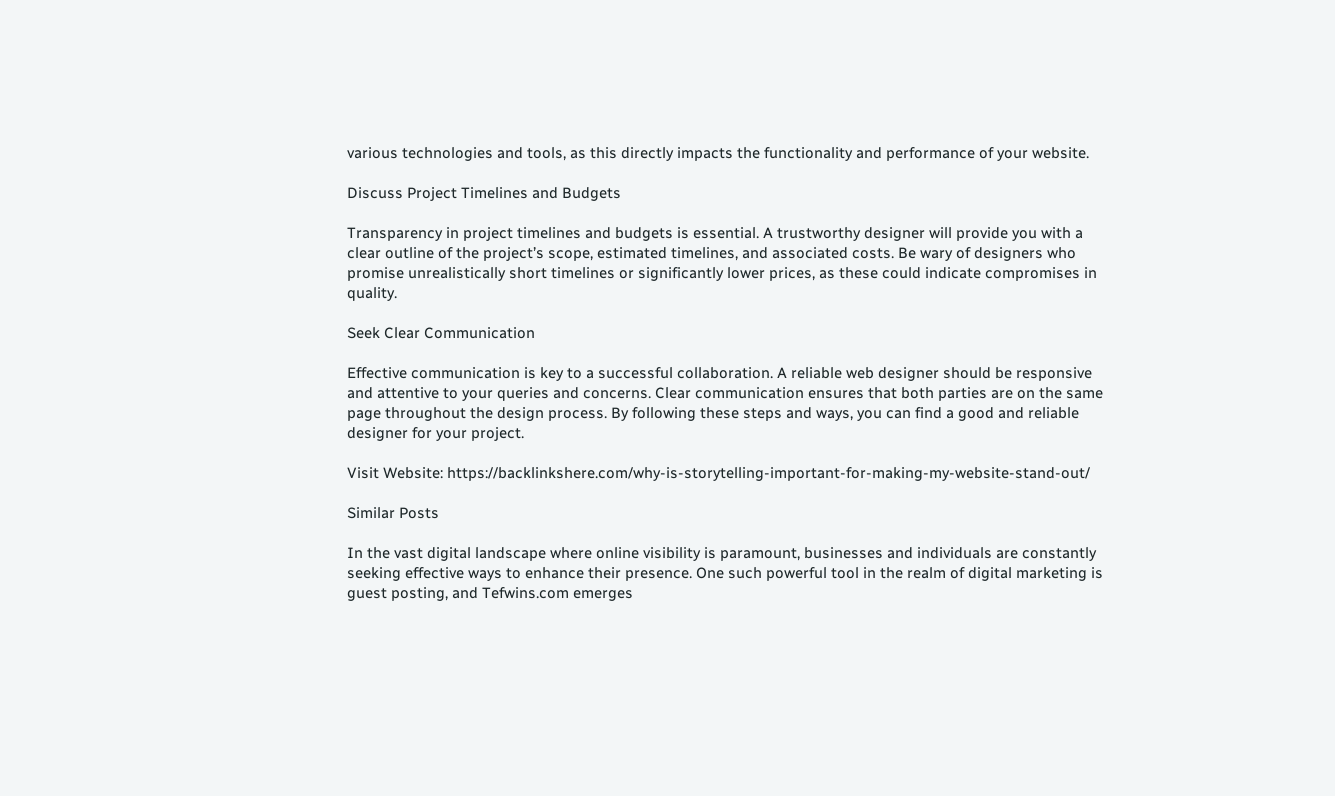various technologies and tools, as this directly impacts the functionality and performance of your website.

Discuss Project Timelines and Budgets

Transparency in project timelines and budgets is essential. A trustworthy designer will provide you with a clear outline of the project’s scope, estimated timelines, and associated costs. Be wary of designers who promise unrealistically short timelines or significantly lower prices, as these could indicate compromises in quality.

Seek Clear Communication

Effective communication is key to a successful collaboration. A reliable web designer should be responsive and attentive to your queries and concerns. Clear communication ensures that both parties are on the same page throughout the design process. By following these steps and ways, you can find a good and reliable designer for your project.

Visit Website: https://backlinkshere.com/why-is-storytelling-important-for-making-my-website-stand-out/

Similar Posts

In the vast digital landscape where online visibility is paramount, businesses and individuals are constantly seeking effective ways to enhance their presence. One such powerful tool in the realm of digital marketing is guest posting, and Tefwins.com emerges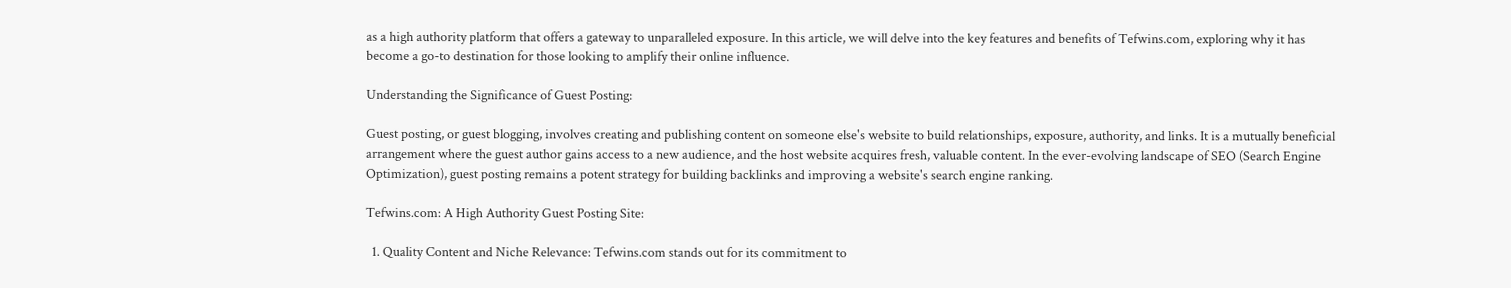as a high authority platform that offers a gateway to unparalleled exposure. In this article, we will delve into the key features and benefits of Tefwins.com, exploring why it has become a go-to destination for those looking to amplify their online influence.

Understanding the Significance of Guest Posting:

Guest posting, or guest blogging, involves creating and publishing content on someone else's website to build relationships, exposure, authority, and links. It is a mutually beneficial arrangement where the guest author gains access to a new audience, and the host website acquires fresh, valuable content. In the ever-evolving landscape of SEO (Search Engine Optimization), guest posting remains a potent strategy for building backlinks and improving a website's search engine ranking.

Tefwins.com: A High Authority Guest Posting Site:

  1. Quality Content and Niche Relevance: Tefwins.com stands out for its commitment to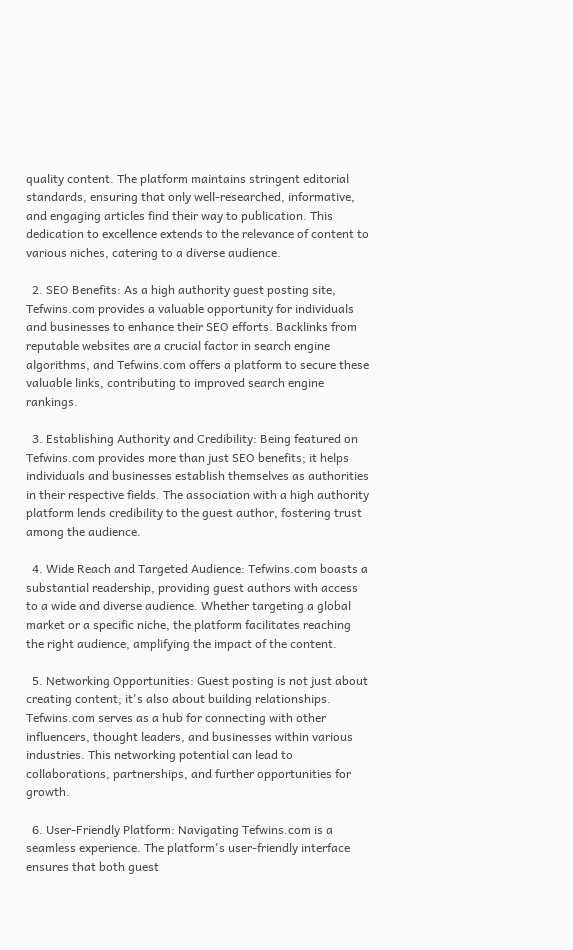quality content. The platform maintains stringent editorial standards, ensuring that only well-researched, informative, and engaging articles find their way to publication. This dedication to excellence extends to the relevance of content to various niches, catering to a diverse audience.

  2. SEO Benefits: As a high authority guest posting site, Tefwins.com provides a valuable opportunity for individuals and businesses to enhance their SEO efforts. Backlinks from reputable websites are a crucial factor in search engine algorithms, and Tefwins.com offers a platform to secure these valuable links, contributing to improved search engine rankings.

  3. Establishing Authority and Credibility: Being featured on Tefwins.com provides more than just SEO benefits; it helps individuals and businesses establish themselves as authorities in their respective fields. The association with a high authority platform lends credibility to the guest author, fostering trust among the audience.

  4. Wide Reach and Targeted Audience: Tefwins.com boasts a substantial readership, providing guest authors with access to a wide and diverse audience. Whether targeting a global market or a specific niche, the platform facilitates reaching the right audience, amplifying the impact of the content.

  5. Networking Opportunities: Guest posting is not just about creating content; it's also about building relationships. Tefwins.com serves as a hub for connecting with other influencers, thought leaders, and businesses within various industries. This networking potential can lead to collaborations, partnerships, and further opportunities for growth.

  6. User-Friendly Platform: Navigating Tefwins.com is a seamless experience. The platform's user-friendly interface ensures that both guest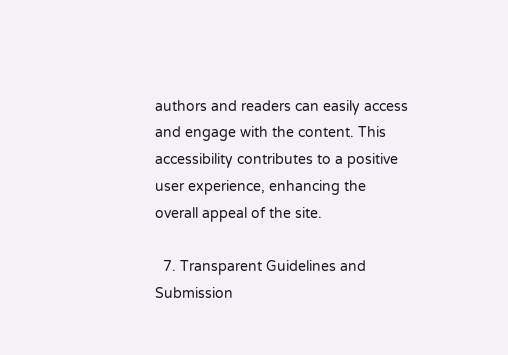authors and readers can easily access and engage with the content. This accessibility contributes to a positive user experience, enhancing the overall appeal of the site.

  7. Transparent Guidelines and Submission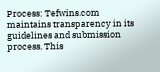Process: Tefwins.com maintains transparency in its guidelines and submission process. This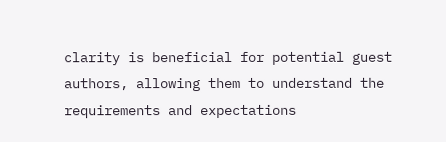clarity is beneficial for potential guest authors, allowing them to understand the requirements and expectations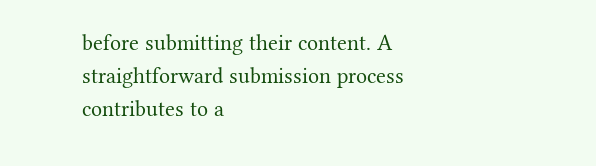before submitting their content. A straightforward submission process contributes to a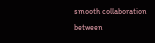smooth collaboration between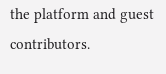the platform and guest contributors.